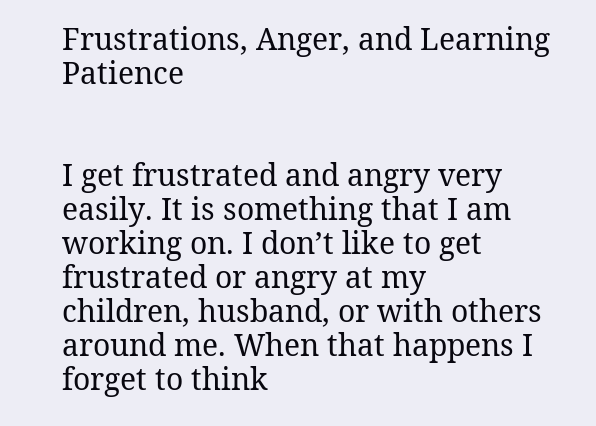Frustrations, Anger, and Learning Patience


I get frustrated and angry very easily. It is something that I am working on. I don’t like to get frustrated or angry at my children, husband, or with others around me. When that happens I forget to think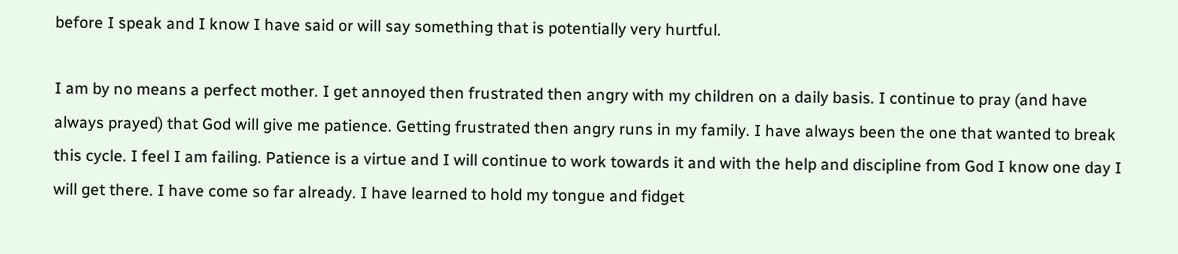before I speak and I know I have said or will say something that is potentially very hurtful.

I am by no means a perfect mother. I get annoyed then frustrated then angry with my children on a daily basis. I continue to pray (and have always prayed) that God will give me patience. Getting frustrated then angry runs in my family. I have always been the one that wanted to break this cycle. I feel I am failing. Patience is a virtue and I will continue to work towards it and with the help and discipline from God I know one day I will get there. I have come so far already. I have learned to hold my tongue and fidget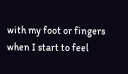with my foot or fingers when I start to feel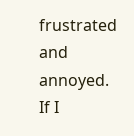frustrated and annoyed. If I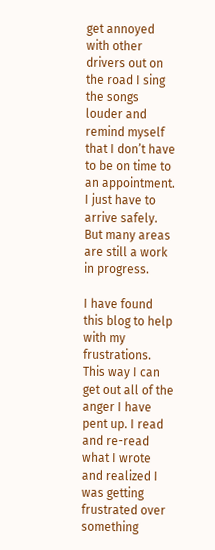get annoyed with other drivers out on the road I sing the songs louder and remind myself that I don’t have to be on time to an appointment. I just have to arrive safely. But many areas are still a work in progress.

I have found this blog to help with my frustrations. This way I can get out all of the anger I have pent up. I read and re-read what I wrote and realized I was getting frustrated over something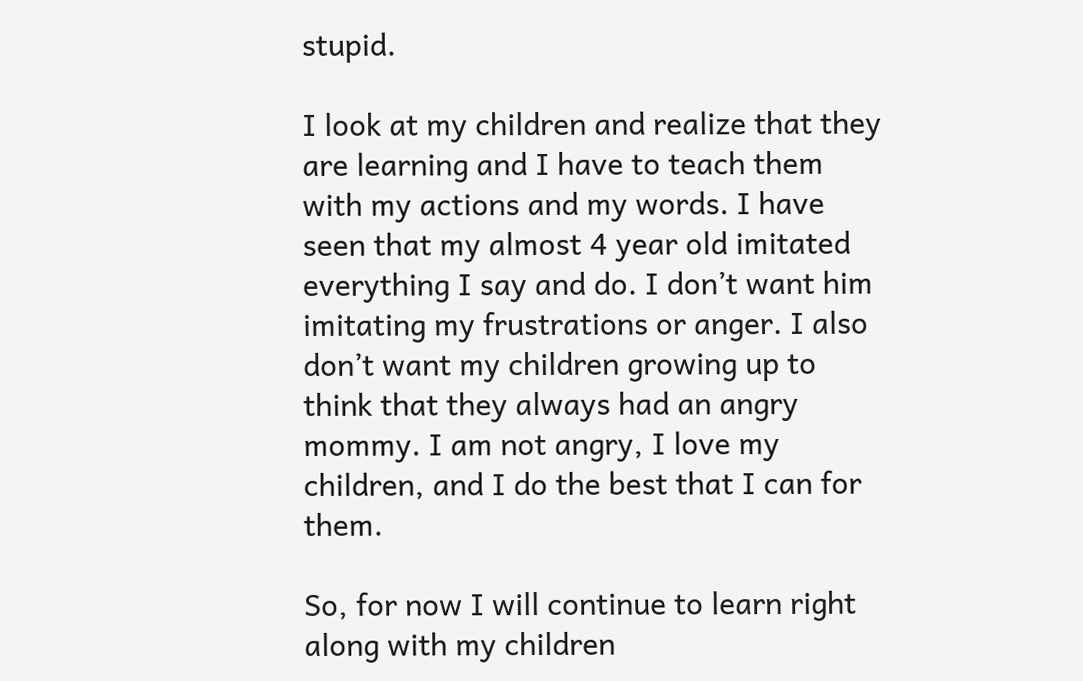stupid.

I look at my children and realize that they are learning and I have to teach them with my actions and my words. I have seen that my almost 4 year old imitated everything I say and do. I don’t want him imitating my frustrations or anger. I also don’t want my children growing up to think that they always had an angry mommy. I am not angry, I love my children, and I do the best that I can for them.

So, for now I will continue to learn right along with my children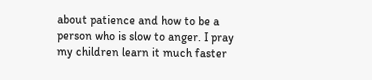about patience and how to be a person who is slow to anger. I pray my children learn it much faster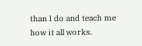than I do and teach me how it all works.